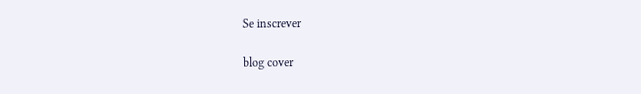Se inscrever

blog cover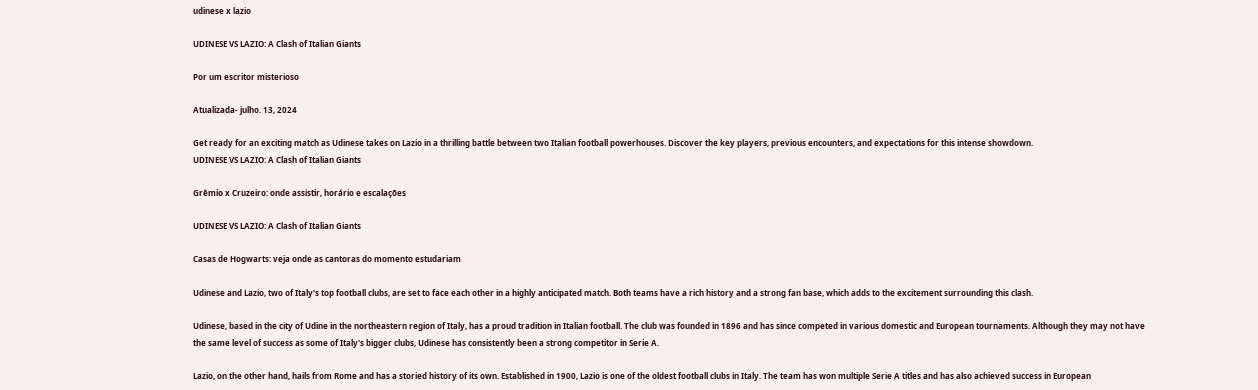udinese x lazio

UDINESE VS LAZIO: A Clash of Italian Giants

Por um escritor misterioso

Atualizada- julho. 13, 2024

Get ready for an exciting match as Udinese takes on Lazio in a thrilling battle between two Italian football powerhouses. Discover the key players, previous encounters, and expectations for this intense showdown.
UDINESE VS LAZIO: A Clash of Italian Giants

Grêmio x Cruzeiro: onde assistir, horário e escalações

UDINESE VS LAZIO: A Clash of Italian Giants

Casas de Hogwarts: veja onde as cantoras do momento estudariam

Udinese and Lazio, two of Italy's top football clubs, are set to face each other in a highly anticipated match. Both teams have a rich history and a strong fan base, which adds to the excitement surrounding this clash.

Udinese, based in the city of Udine in the northeastern region of Italy, has a proud tradition in Italian football. The club was founded in 1896 and has since competed in various domestic and European tournaments. Although they may not have the same level of success as some of Italy's bigger clubs, Udinese has consistently been a strong competitor in Serie A.

Lazio, on the other hand, hails from Rome and has a storied history of its own. Established in 1900, Lazio is one of the oldest football clubs in Italy. The team has won multiple Serie A titles and has also achieved success in European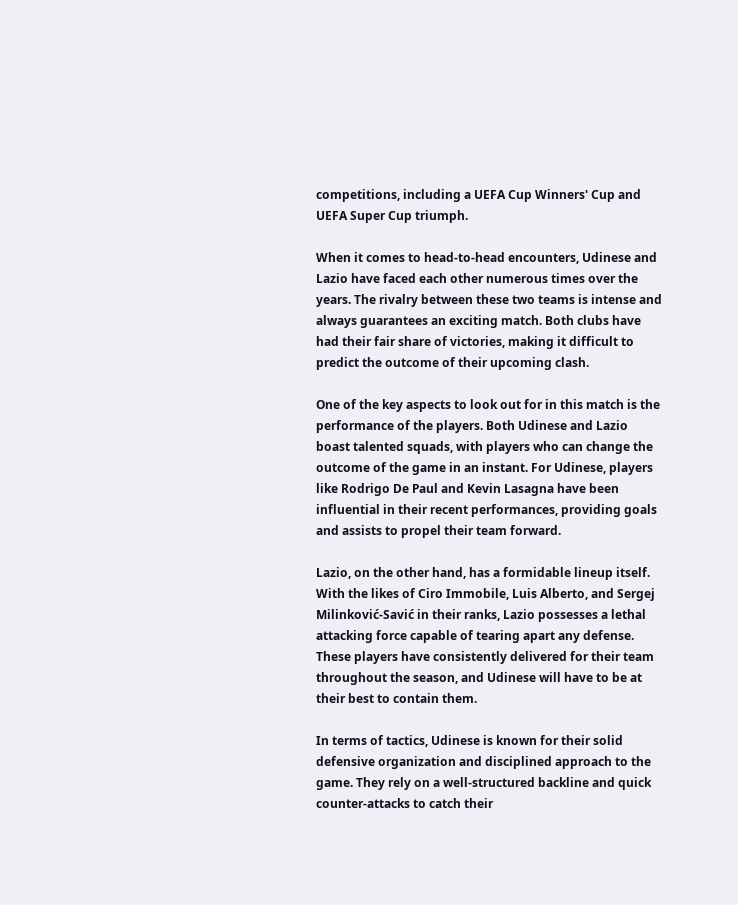competitions, including a UEFA Cup Winners' Cup and UEFA Super Cup triumph.

When it comes to head-to-head encounters, Udinese and Lazio have faced each other numerous times over the years. The rivalry between these two teams is intense and always guarantees an exciting match. Both clubs have had their fair share of victories, making it difficult to predict the outcome of their upcoming clash.

One of the key aspects to look out for in this match is the performance of the players. Both Udinese and Lazio boast talented squads, with players who can change the outcome of the game in an instant. For Udinese, players like Rodrigo De Paul and Kevin Lasagna have been influential in their recent performances, providing goals and assists to propel their team forward.

Lazio, on the other hand, has a formidable lineup itself. With the likes of Ciro Immobile, Luis Alberto, and Sergej Milinković-Savić in their ranks, Lazio possesses a lethal attacking force capable of tearing apart any defense. These players have consistently delivered for their team throughout the season, and Udinese will have to be at their best to contain them.

In terms of tactics, Udinese is known for their solid defensive organization and disciplined approach to the game. They rely on a well-structured backline and quick counter-attacks to catch their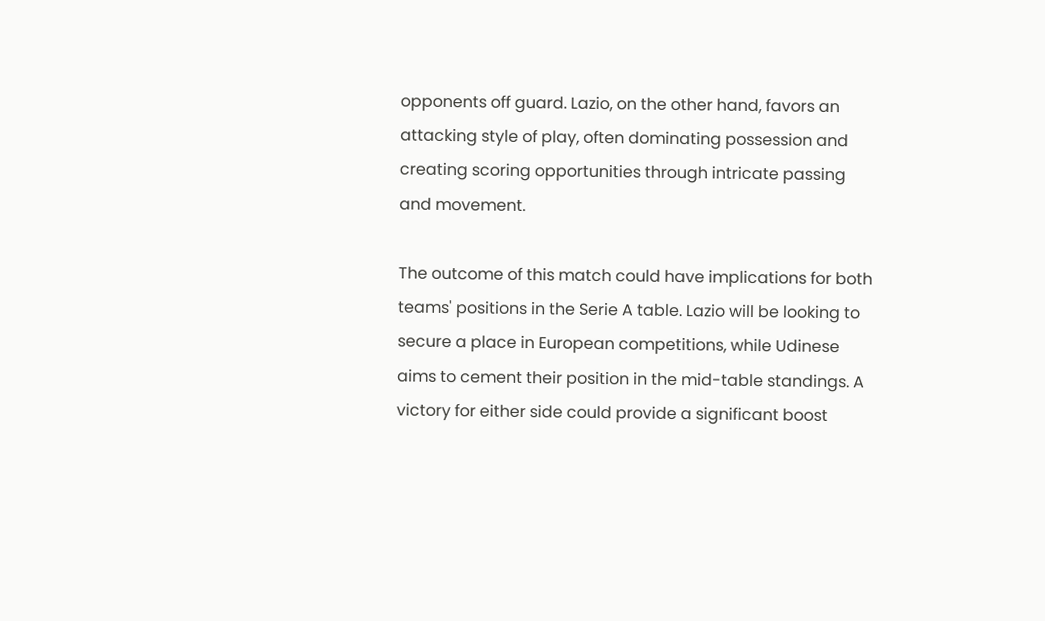opponents off guard. Lazio, on the other hand, favors an attacking style of play, often dominating possession and creating scoring opportunities through intricate passing and movement.

The outcome of this match could have implications for both teams' positions in the Serie A table. Lazio will be looking to secure a place in European competitions, while Udinese aims to cement their position in the mid-table standings. A victory for either side could provide a significant boost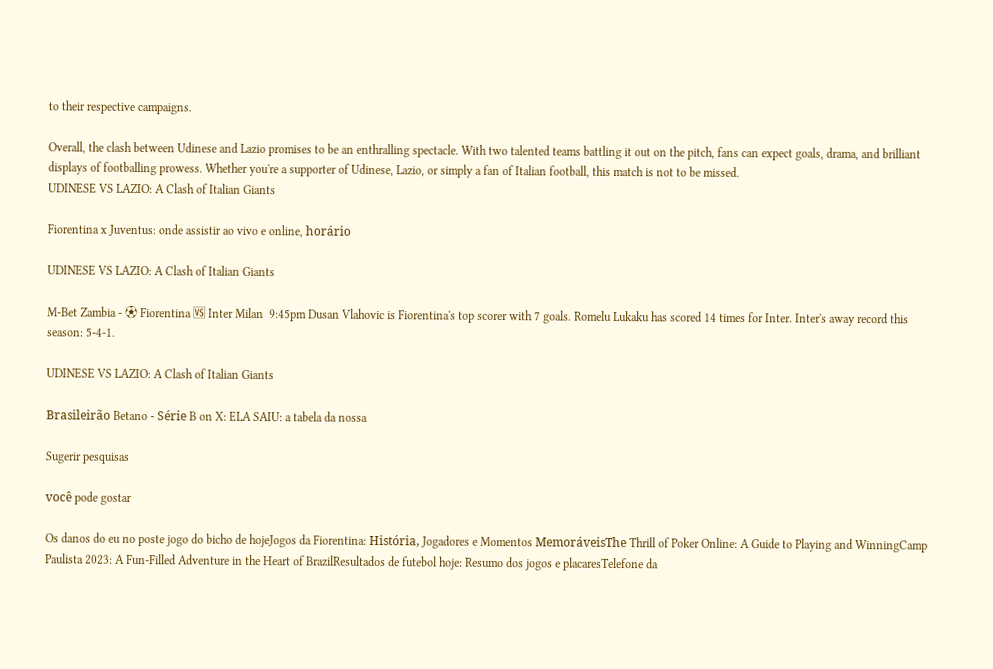to their respective campaigns.

Overall, the clash between Udinese and Lazio promises to be an enthralling spectacle. With two talented teams battling it out on the pitch, fans can expect goals, drama, and brilliant displays of footballing prowess. Whether you're a supporter of Udinese, Lazio, or simply a fan of Italian football, this match is not to be missed.
UDINESE VS LAZIO: A Clash of Italian Giants

Fiorentina x Juventus: onde assistir ao vivo e online, horário

UDINESE VS LAZIO: A Clash of Italian Giants

M-Bet Zambia - ⚽ Fiorentina 🆚 Inter Milan  9:45pm Dusan Vlahovic is Fiorentina's top scorer with 7 goals. Romelu Lukaku has scored 14 times for Inter. Inter's away record this season: 5-4-1.

UDINESE VS LAZIO: A Clash of Italian Giants

Brasileirão Betano - Série B on X: ELA SAIU: a tabela da nossa

Sugerir pesquisas

você pode gostar

Os danos do eu no poste jogo do bicho de hojeJogos da Fiorentina: História, Jogadores e Momentos MemoráveisThe Thrill of Poker Online: A Guide to Playing and WinningCamp Paulista 2023: A Fun-Filled Adventure in the Heart of BrazilResultados de futebol hoje: Resumo dos jogos e placaresTelefone da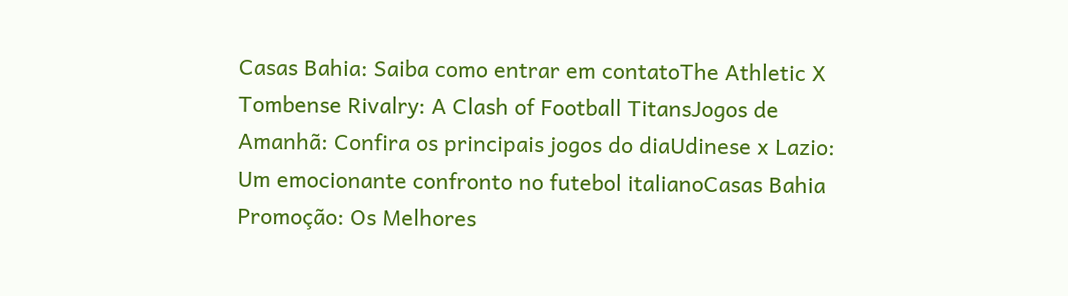Casas Bahia: Saiba como entrar em contatoThe Athletic X Tombense Rivalry: A Clash of Football TitansJogos de Amanhã: Confira os principais jogos do diaUdinese x Lazio: Um emocionante confronto no futebol italianoCasas Bahia Promoção: Os Melhores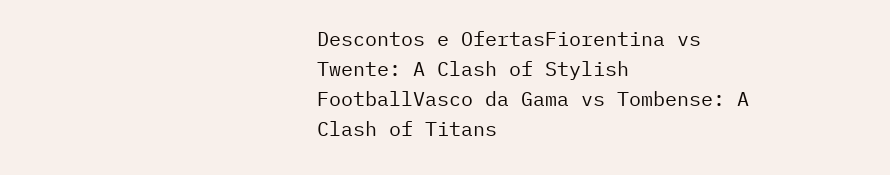Descontos e OfertasFiorentina vs Twente: A Clash of Stylish FootballVasco da Gama vs Tombense: A Clash of Titans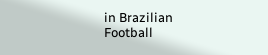in Brazilian Football